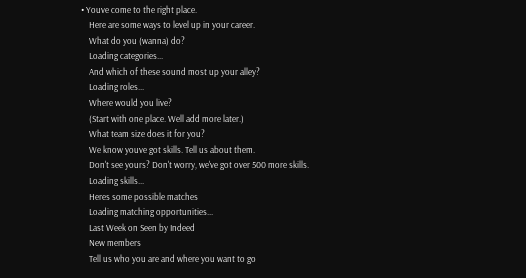• Youve come to the right place.
    Here are some ways to level up in your career.
    What do you (wanna) do?
    Loading categories...
    And which of these sound most up your alley?
    Loading roles...
    Where would you live?
    (Start with one place. Well add more later.)
    What team size does it for you?
    We know youve got skills. Tell us about them.
    Don't see yours? Don't worry, we've got over 500 more skills.
    Loading skills...
    Heres some possible matches
    Loading matching opportunities...
    Last Week on Seen by Indeed
    New members
    Tell us who you are and where you want to go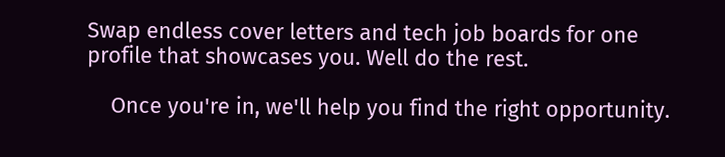Swap endless cover letters and tech job boards for one profile that showcases you. Well do the rest.

    Once you're in, we'll help you find the right opportunity.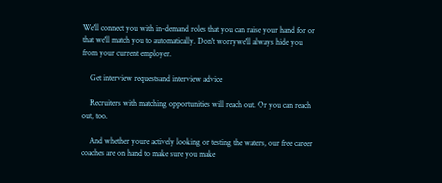We'll connect you with in-demand roles that you can raise your hand for or that we'll match you to automatically. Don't worrywe'll always hide you from your current employer.

    Get interview requestsand interview advice

    Recruiters with matching opportunities will reach out. Or you can reach out, too.

    And whether youre actively looking or testing the waters, our free career coaches are on hand to make sure you make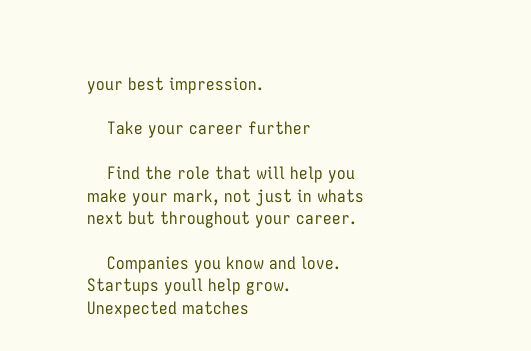your best impression.

    Take your career further

    Find the role that will help you make your mark, not just in whats next but throughout your career.

    Companies you know and love. Startups youll help grow. Unexpected matches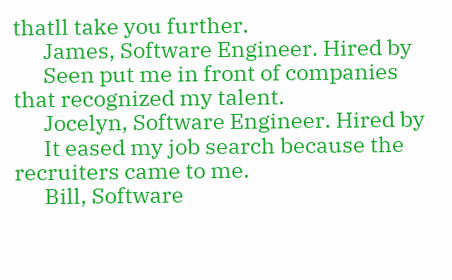thatll take you further.
      James, Software Engineer. Hired by
      Seen put me in front of companies that recognized my talent.
      Jocelyn, Software Engineer. Hired by
      It eased my job search because the recruiters came to me.
      Bill, Software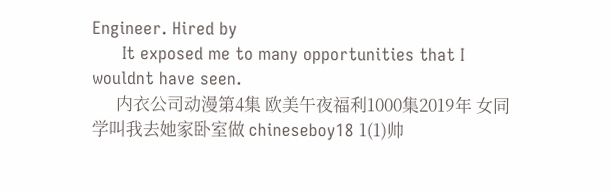Engineer. Hired by
      It exposed me to many opportunities that I wouldnt have seen.
      内衣公司动漫第4集 欧美午夜福利1000集2019年 女同学叫我去她家卧室做 chineseboy18 1(1)帅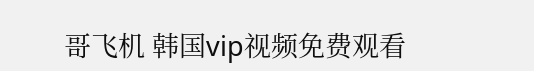哥飞机 韩国vip视频免费观看